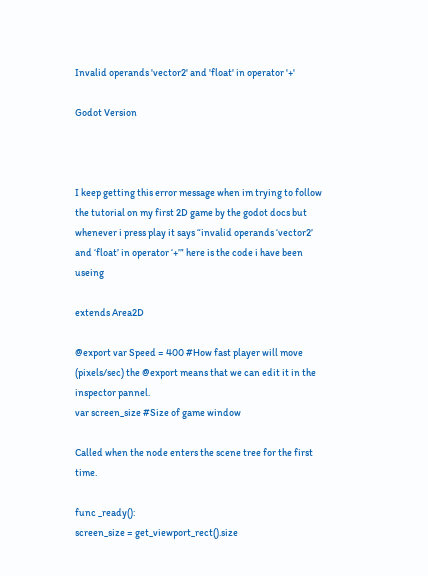Invalid operands 'vector2' and 'float' in operator '+'

Godot Version



I keep getting this error message when im trying to follow the tutorial on my first 2D game by the godot docs but whenever i press play it says “invalid operands ‘vector2’ and ‘float’ in operator ‘+’” here is the code i have been useing

extends Area2D

@export var Speed = 400 #How fast player will move (pixels/sec) the @export means that we can edit it in the inspector pannel.
var screen_size #Size of game window

Called when the node enters the scene tree for the first time.

func _ready():
screen_size = get_viewport_rect().size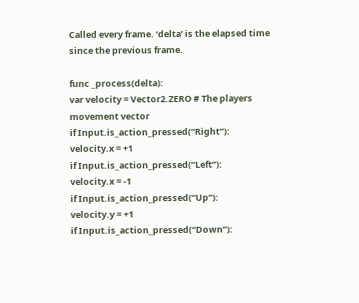Called every frame. ‘delta’ is the elapsed time since the previous frame.

func _process(delta):
var velocity = Vector2.ZERO # The players movement vector
if Input.is_action_pressed(“Right”):
velocity.x = +1
if Input.is_action_pressed(“Left”):
velocity.x = -1
if Input.is_action_pressed(“Up”):
velocity.y = +1
if Input.is_action_pressed(“Down”):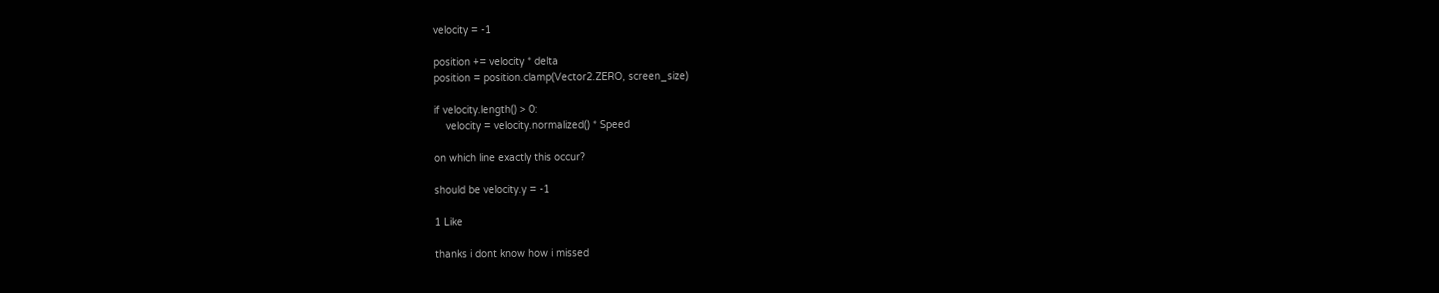velocity = -1

position += velocity * delta
position = position.clamp(Vector2.ZERO, screen_size)

if velocity.length() > 0:
    velocity = velocity.normalized() * Speed

on which line exactly this occur?

should be velocity.y = -1

1 Like

thanks i dont know how i missed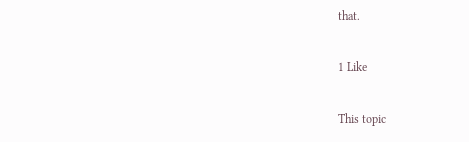that.

1 Like

This topic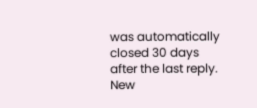was automatically closed 30 days after the last reply. New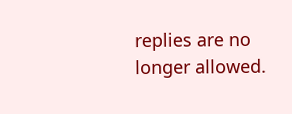replies are no longer allowed.